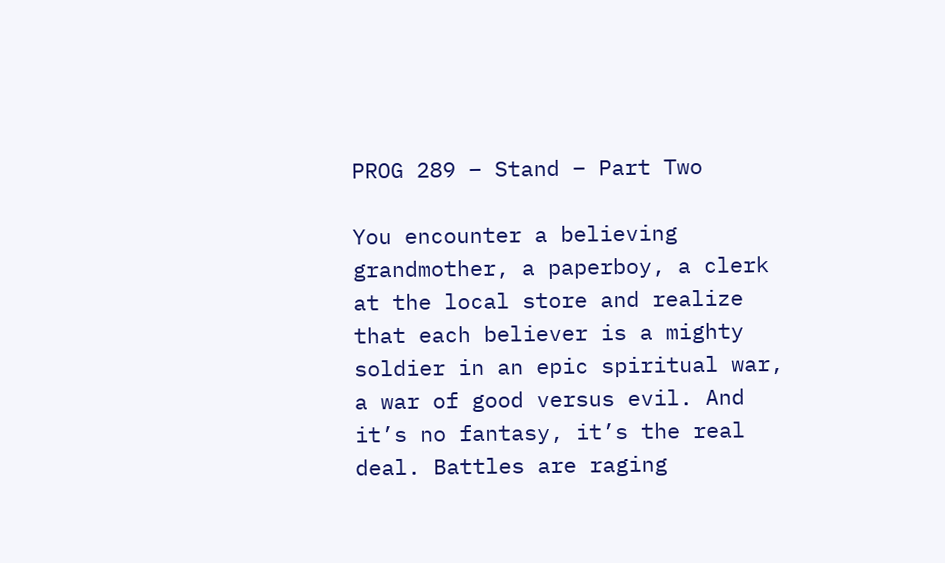PROG 289 – Stand – Part Two

You encounter a believing grandmother, a paperboy, a clerk at the local store and realize that each believer is a mighty soldier in an epic spiritual war, a war of good versus evil. And it’s no fantasy, it’s the real deal. Battles are raging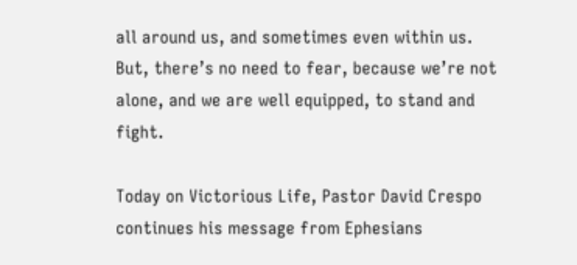all around us, and sometimes even within us. But, there’s no need to fear, because we’re not alone, and we are well equipped, to stand and fight.

Today on Victorious Life, Pastor David Crespo continues his message from Ephesians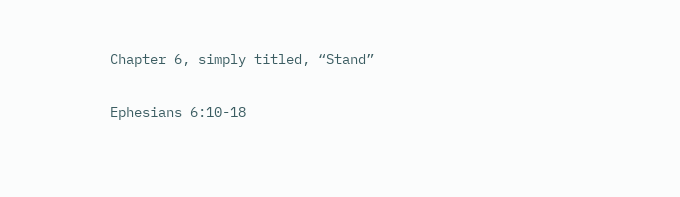Chapter 6, simply titled, “Stand”

Ephesians 6:10-18